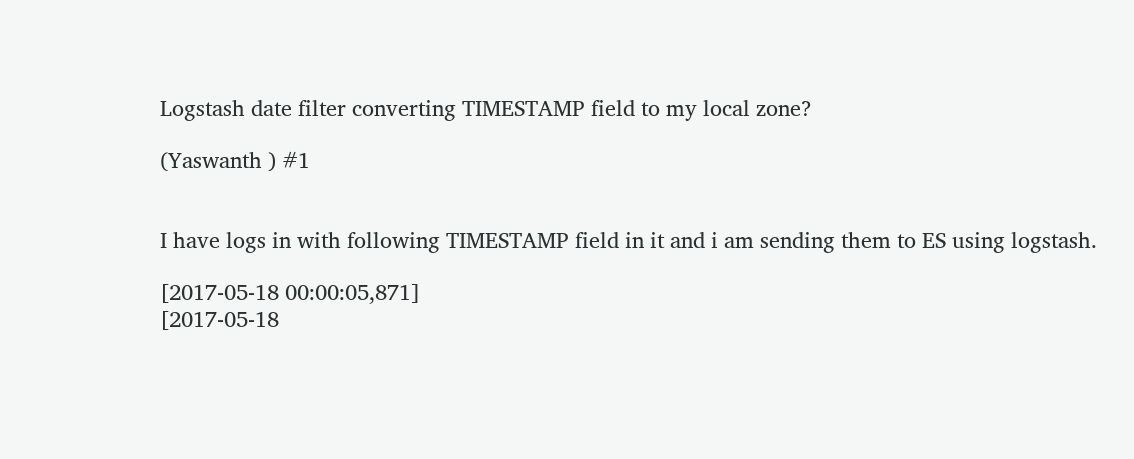Logstash date filter converting TIMESTAMP field to my local zone?

(Yaswanth ) #1


I have logs in with following TIMESTAMP field in it and i am sending them to ES using logstash.

[2017-05-18 00:00:05,871]
[2017-05-18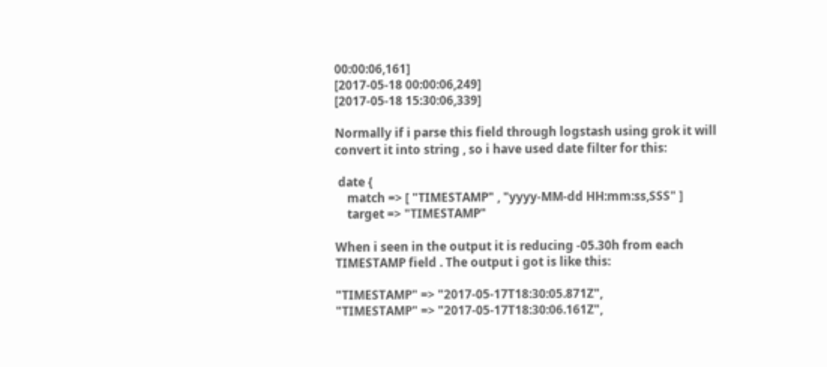00:00:06,161]
[2017-05-18 00:00:06,249]
[2017-05-18 15:30:06,339]

Normally if i parse this field through logstash using grok it will convert it into string , so i have used date filter for this:

 date {
    match => [ "TIMESTAMP" , "yyyy-MM-dd HH:mm:ss,SSS" ]
    target => "TIMESTAMP"

When i seen in the output it is reducing -05.30h from each TIMESTAMP field . The output i got is like this:

"TIMESTAMP" => "2017-05-17T18:30:05.871Z",
"TIMESTAMP" => "2017-05-17T18:30:06.161Z",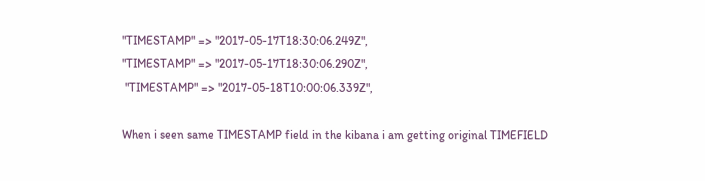"TIMESTAMP" => "2017-05-17T18:30:06.249Z",
"TIMESTAMP" => "2017-05-17T18:30:06.290Z",
 "TIMESTAMP" => "2017-05-18T10:00:06.339Z",

When i seen same TIMESTAMP field in the kibana i am getting original TIMEFIELD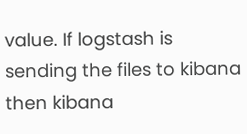value. If logstash is sending the files to kibana then kibana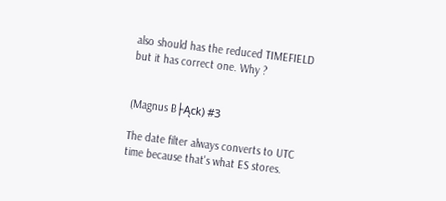also should has the reduced TIMEFIELD but it has correct one. Why ?


(Magnus B├Ąck) #3

The date filter always converts to UTC time because that's what ES stores.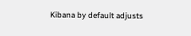Kibana by default adjusts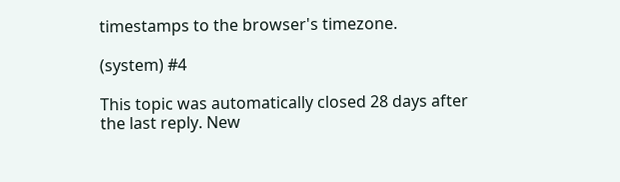timestamps to the browser's timezone.

(system) #4

This topic was automatically closed 28 days after the last reply. New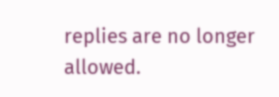replies are no longer allowed.